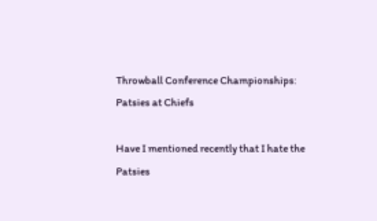Throwball Conference Championships: Patsies at Chiefs

Have I mentioned recently that I hate the Patsies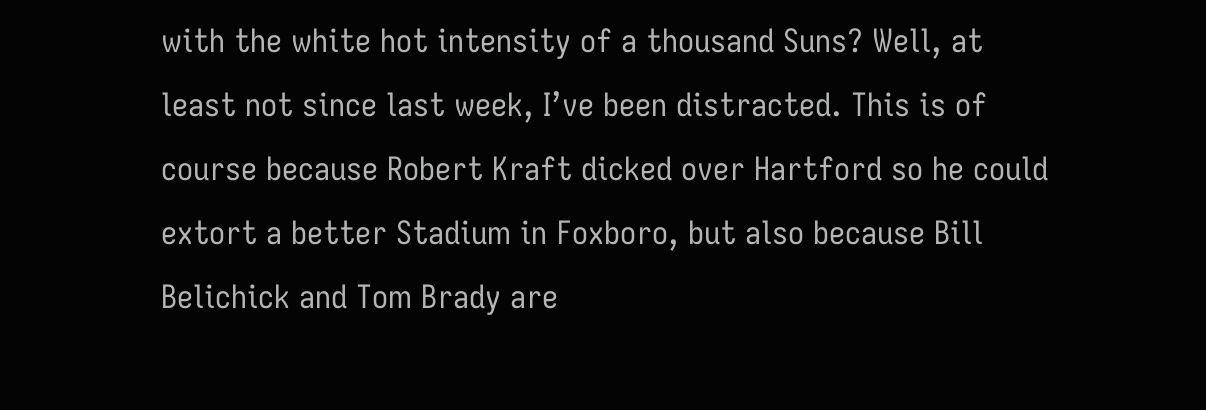with the white hot intensity of a thousand Suns? Well, at least not since last week, I’ve been distracted. This is of course because Robert Kraft dicked over Hartford so he could extort a better Stadium in Foxboro, but also because Bill Belichick and Tom Brady are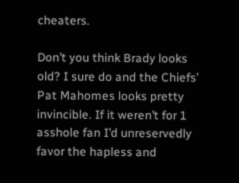cheaters.

Don’t you think Brady looks old? I sure do and the Chiefs’ Pat Mahomes looks pretty invincible. If it weren’t for 1 asshole fan I’d unreservedly favor the hapless and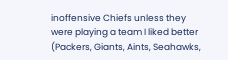inoffensive Chiefs unless they were playing a team I liked better (Packers, Giants, Aints, Seahawks,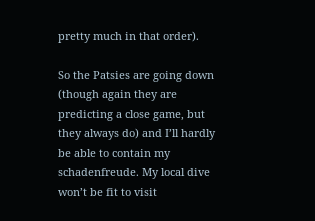pretty much in that order).

So the Patsies are going down (though again they are predicting a close game, but they always do) and I’ll hardly be able to contain my schadenfreude. My local dive won’t be fit to visit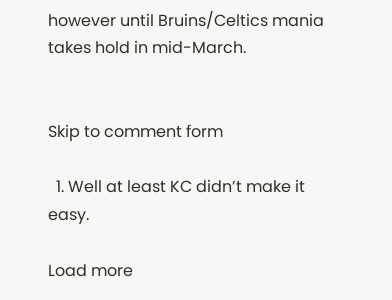however until Bruins/Celtics mania takes hold in mid-March.


Skip to comment form

  1. Well at least KC didn’t make it easy.

Load more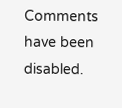Comments have been disabled.